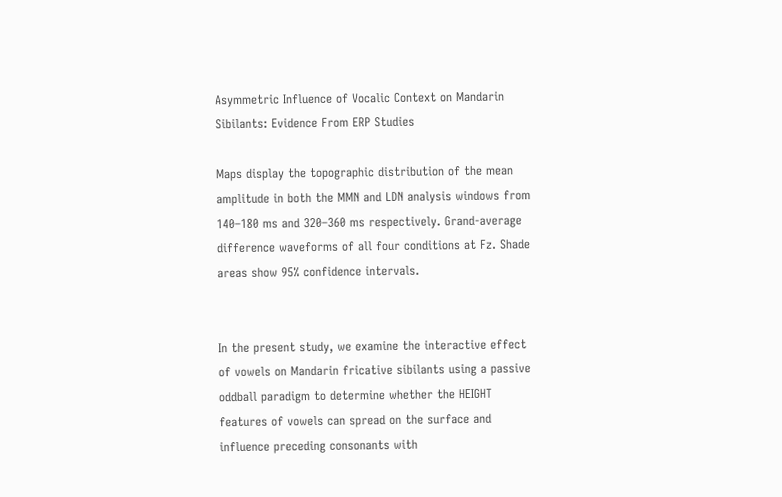Asymmetric Influence of Vocalic Context on Mandarin Sibilants: Evidence From ERP Studies

Maps display the topographic distribution of the mean amplitude in both the MMN and LDN analysis windows from 140–180 ms and 320–360 ms respectively. Grand-average difference waveforms of all four conditions at Fz. Shade areas show 95% confidence intervals.


In the present study, we examine the interactive effect of vowels on Mandarin fricative sibilants using a passive oddball paradigm to determine whether the HEIGHT features of vowels can spread on the surface and influence preceding consonants with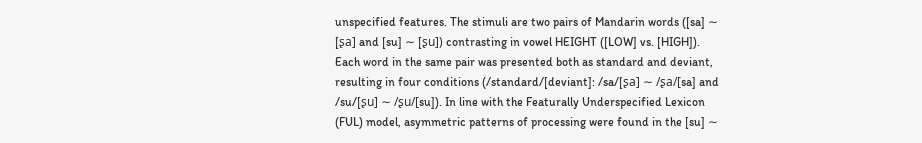unspecified features. The stimuli are two pairs of Mandarin words ([sa] ∼ [ʂa] and [su] ∼ [ʂu]) contrasting in vowel HEIGHT ([LOW] vs. [HIGH]). Each word in the same pair was presented both as standard and deviant, resulting in four conditions (/standard/[deviant]: /sa/[ʂa] ∼ /ʂa/[sa] and /su/[ʂu] ∼ /ʂu/[su]). In line with the Featurally Underspecified Lexicon (FUL) model, asymmetric patterns of processing were found in the [su] ∼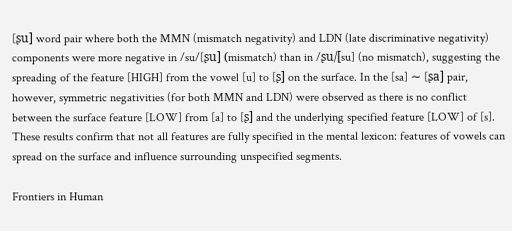[ʂu] word pair where both the MMN (mismatch negativity) and LDN (late discriminative negativity) components were more negative in /su/[ʂu] (mismatch) than in /ʂu/[su] (no mismatch), suggesting the spreading of the feature [HIGH] from the vowel [u] to [ʂ] on the surface. In the [sa] ∼ [ʂa] pair, however, symmetric negativities (for both MMN and LDN) were observed as there is no conflict between the surface feature [LOW] from [a] to [ʂ] and the underlying specified feature [LOW] of [s]. These results confirm that not all features are fully specified in the mental lexicon: features of vowels can spread on the surface and influence surrounding unspecified segments.

Frontiers in Human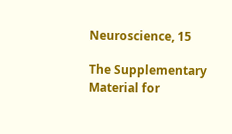Neuroscience, 15

The Supplementary Material for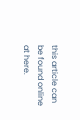this article can be found online at here.